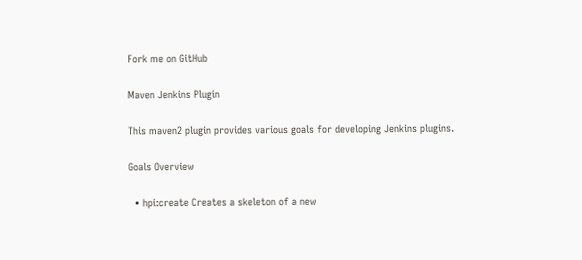Fork me on GitHub

Maven Jenkins Plugin

This maven2 plugin provides various goals for developing Jenkins plugins.

Goals Overview

  • hpi:create Creates a skeleton of a new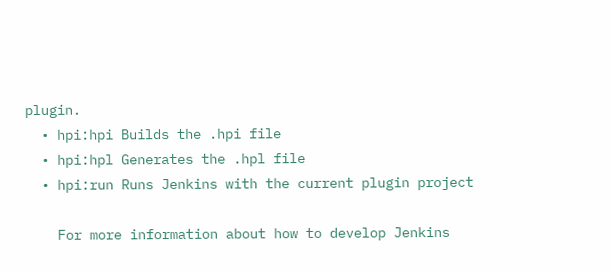plugin.
  • hpi:hpi Builds the .hpi file
  • hpi:hpl Generates the .hpl file
  • hpi:run Runs Jenkins with the current plugin project

    For more information about how to develop Jenkins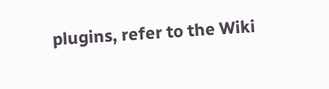plugins, refer to the Wiki